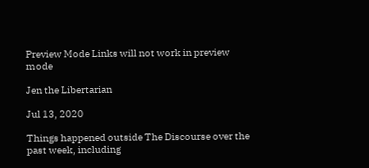Preview Mode Links will not work in preview mode

Jen the Libertarian

Jul 13, 2020

Things happened outside The Discourse over the past week, including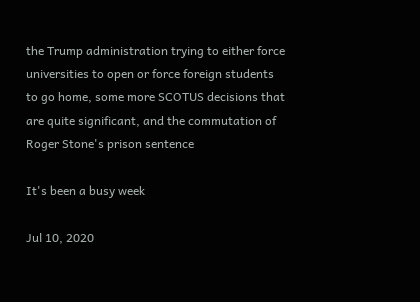the Trump administration trying to either force universities to open or force foreign students to go home, some more SCOTUS decisions that are quite significant, and the commutation of Roger Stone's prison sentence

It's been a busy week

Jul 10, 2020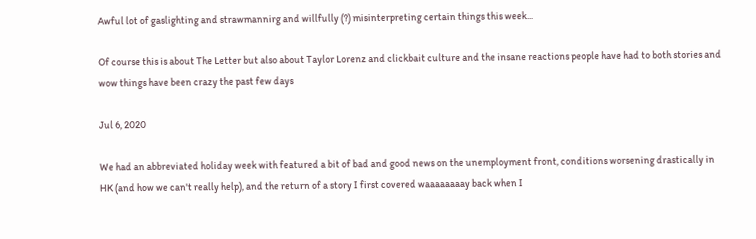Awful lot of gaslighting and strawmannirg and willfully (?) misinterpreting certain things this week...

Of course this is about The Letter but also about Taylor Lorenz and clickbait culture and the insane reactions people have had to both stories and wow things have been crazy the past few days

Jul 6, 2020

We had an abbreviated holiday week with featured a bit of bad and good news on the unemployment front, conditions worsening drastically in HK (and how we can't really help), and the return of a story I first covered waaaaaaaay back when I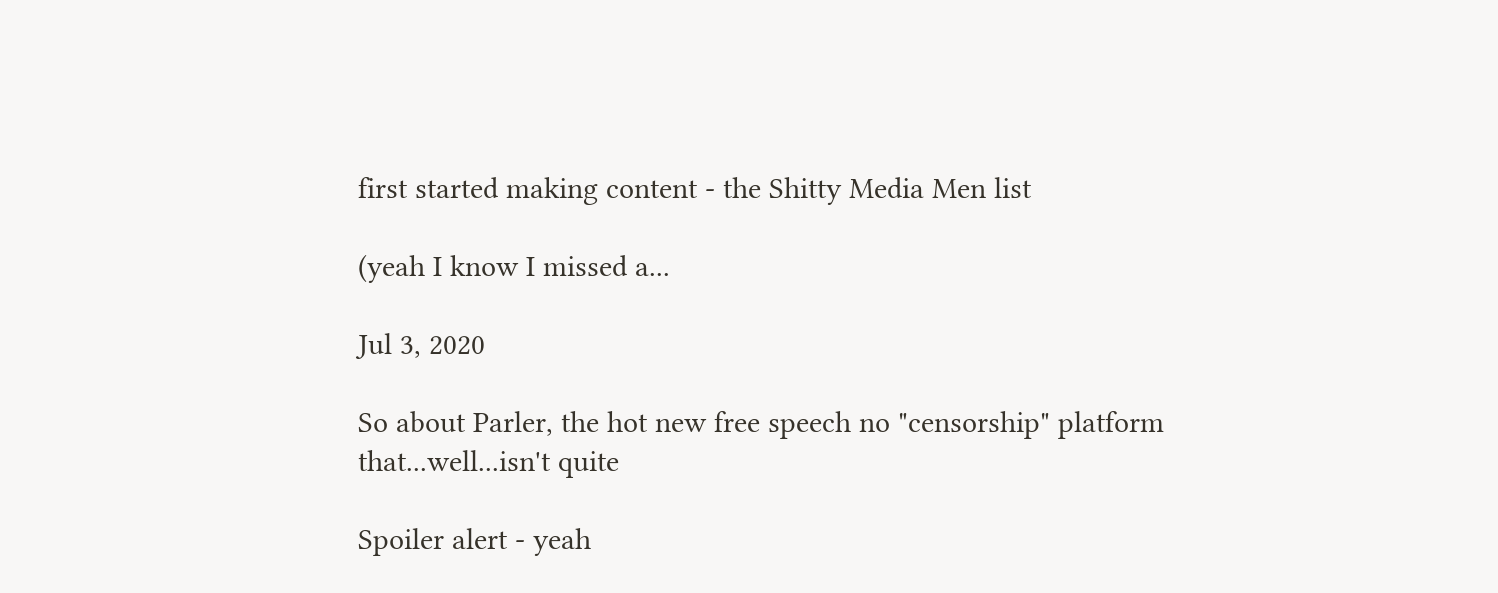first started making content - the Shitty Media Men list

(yeah I know I missed a...

Jul 3, 2020

So about Parler, the hot new free speech no "censorship" platform that...well...isn't quite

Spoiler alert - yeah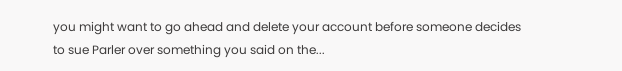you might want to go ahead and delete your account before someone decides to sue Parler over something you said on the...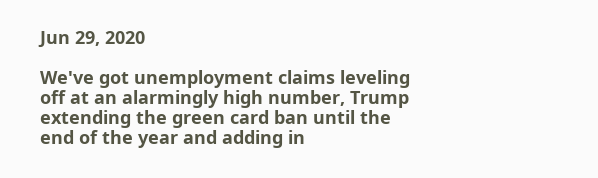Jun 29, 2020

We've got unemployment claims leveling off at an alarmingly high number, Trump extending the green card ban until the end of the year and adding in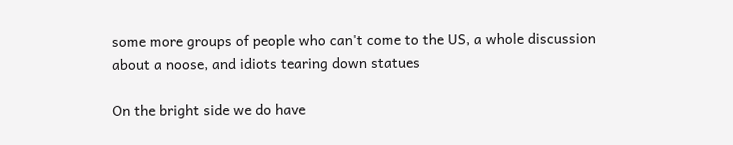some more groups of people who can't come to the US, a whole discussion about a noose, and idiots tearing down statues

On the bright side we do have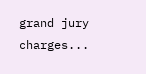grand jury charges...